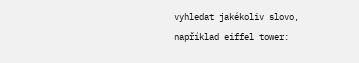vyhledat jakékoliv slovo, například eiffel tower: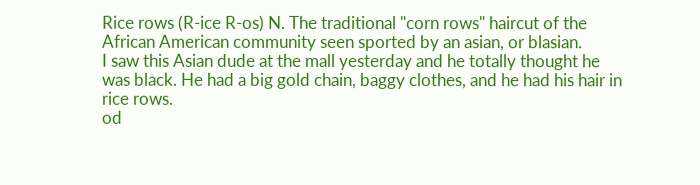Rice rows (R-ice R-os) N. The traditional "corn rows" haircut of the African American community seen sported by an asian, or blasian.
I saw this Asian dude at the mall yesterday and he totally thought he was black. He had a big gold chain, baggy clothes, and he had his hair in rice rows.
od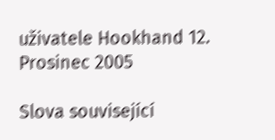uživatele Hookhand 12. Prosinec 2005

Slova související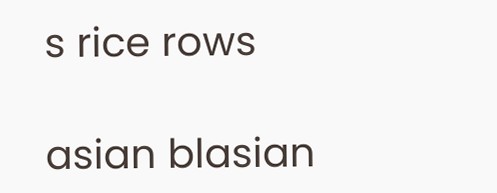s rice rows

asian blasian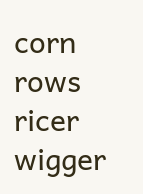corn rows ricer wigger